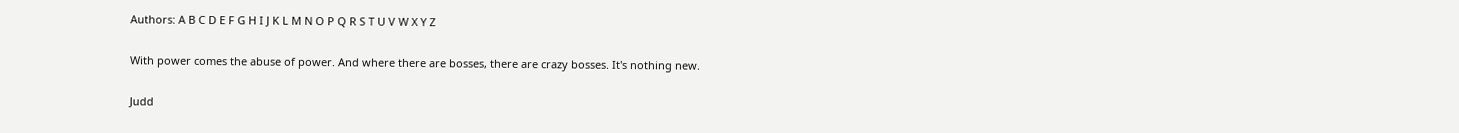Authors: A B C D E F G H I J K L M N O P Q R S T U V W X Y Z

With power comes the abuse of power. And where there are bosses, there are crazy bosses. It's nothing new.

Judd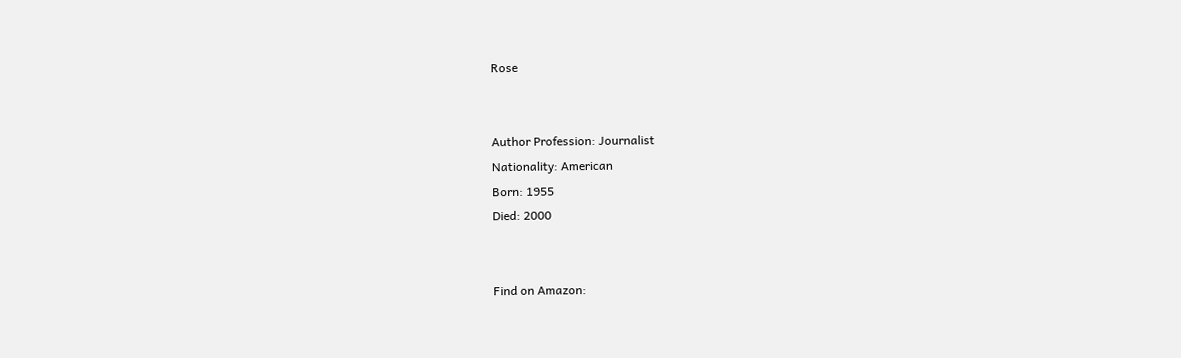Rose


Author Profession: Journalist
Nationality: American
Born: 1955
Died: 2000


Find on Amazon: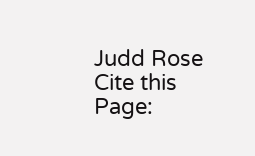Judd Rose
Cite this Page: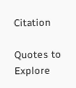Citation

Quotes to Explore